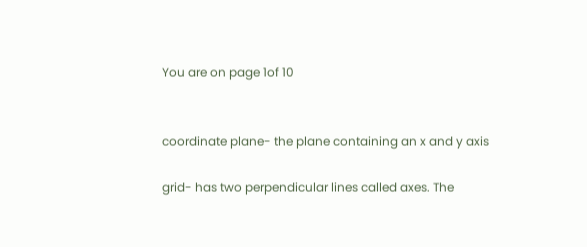You are on page 1of 10


coordinate plane- the plane containing an x and y axis

grid- has two perpendicular lines called axes. The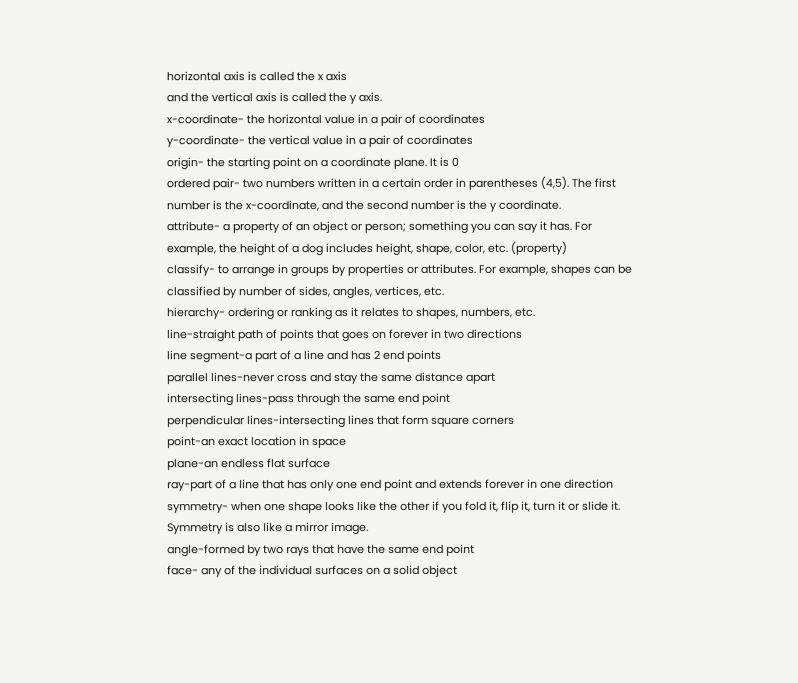horizontal axis is called the x axis
and the vertical axis is called the y axis.
x-coordinate- the horizontal value in a pair of coordinates
y-coordinate- the vertical value in a pair of coordinates
origin- the starting point on a coordinate plane. It is 0
ordered pair- two numbers written in a certain order in parentheses (4,5). The first
number is the x-coordinate, and the second number is the y coordinate.
attribute- a property of an object or person; something you can say it has. For
example, the height of a dog includes height, shape, color, etc. (property)
classify- to arrange in groups by properties or attributes. For example, shapes can be
classified by number of sides, angles, vertices, etc.
hierarchy- ordering or ranking as it relates to shapes, numbers, etc.
line-straight path of points that goes on forever in two directions
line segment-a part of a line and has 2 end points
parallel lines-never cross and stay the same distance apart
intersecting lines-pass through the same end point
perpendicular lines-intersecting lines that form square corners
point-an exact location in space
plane-an endless flat surface
ray-part of a line that has only one end point and extends forever in one direction
symmetry- when one shape looks like the other if you fold it, flip it, turn it or slide it.
Symmetry is also like a mirror image.
angle-formed by two rays that have the same end point
face- any of the individual surfaces on a solid object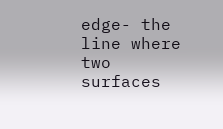edge- the line where two surfaces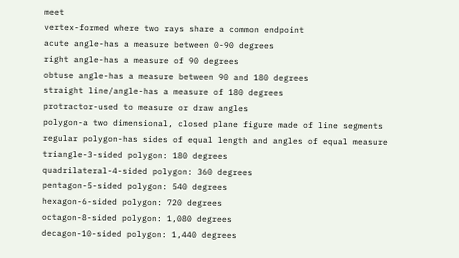meet
vertex-formed where two rays share a common endpoint
acute angle-has a measure between 0-90 degrees
right angle-has a measure of 90 degrees
obtuse angle-has a measure between 90 and 180 degrees
straight line/angle-has a measure of 180 degrees
protractor-used to measure or draw angles
polygon-a two dimensional, closed plane figure made of line segments
regular polygon-has sides of equal length and angles of equal measure
triangle-3-sided polygon: 180 degrees
quadrilateral-4-sided polygon: 360 degrees
pentagon-5-sided polygon: 540 degrees
hexagon-6-sided polygon: 720 degrees
octagon-8-sided polygon: 1,080 degrees
decagon-10-sided polygon: 1,440 degrees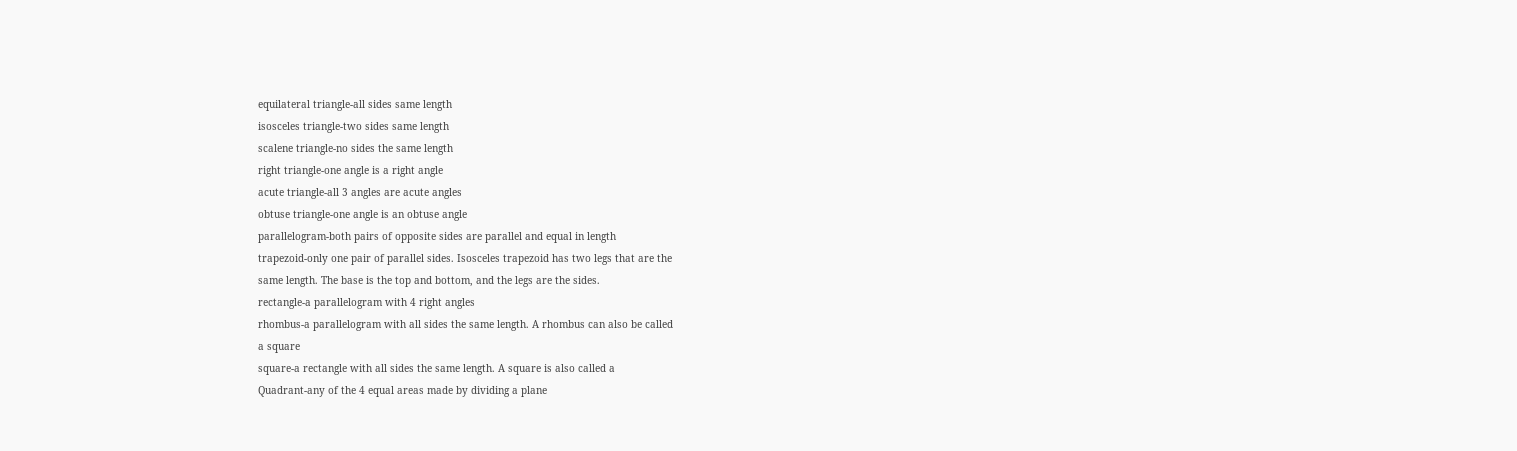equilateral triangle-all sides same length
isosceles triangle-two sides same length
scalene triangle-no sides the same length
right triangle-one angle is a right angle
acute triangle-all 3 angles are acute angles
obtuse triangle-one angle is an obtuse angle
parallelogram-both pairs of opposite sides are parallel and equal in length
trapezoid-only one pair of parallel sides. Isosceles trapezoid has two legs that are the
same length. The base is the top and bottom, and the legs are the sides.
rectangle-a parallelogram with 4 right angles
rhombus-a parallelogram with all sides the same length. A rhombus can also be called
a square
square-a rectangle with all sides the same length. A square is also called a
Quadrant-any of the 4 equal areas made by dividing a plane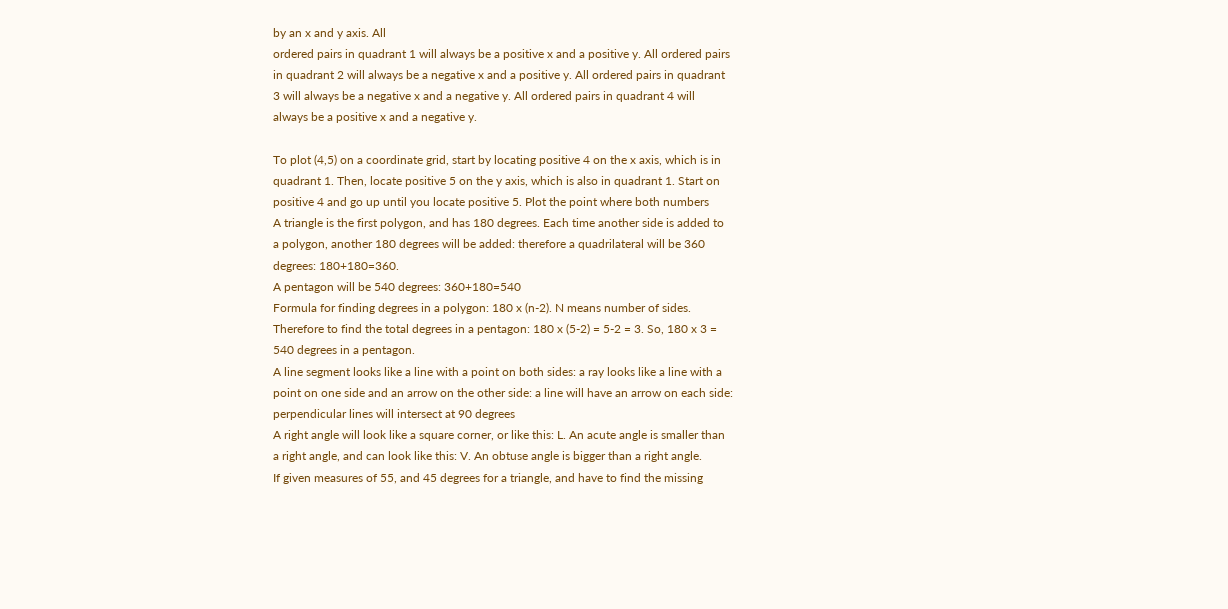by an x and y axis. All
ordered pairs in quadrant 1 will always be a positive x and a positive y. All ordered pairs
in quadrant 2 will always be a negative x and a positive y. All ordered pairs in quadrant
3 will always be a negative x and a negative y. All ordered pairs in quadrant 4 will
always be a positive x and a negative y.

To plot (4,5) on a coordinate grid, start by locating positive 4 on the x axis, which is in
quadrant 1. Then, locate positive 5 on the y axis, which is also in quadrant 1. Start on
positive 4 and go up until you locate positive 5. Plot the point where both numbers
A triangle is the first polygon, and has 180 degrees. Each time another side is added to
a polygon, another 180 degrees will be added: therefore a quadrilateral will be 360
degrees: 180+180=360.
A pentagon will be 540 degrees: 360+180=540
Formula for finding degrees in a polygon: 180 x (n-2). N means number of sides.
Therefore to find the total degrees in a pentagon: 180 x (5-2) = 5-2 = 3. So, 180 x 3 =
540 degrees in a pentagon.
A line segment looks like a line with a point on both sides: a ray looks like a line with a
point on one side and an arrow on the other side: a line will have an arrow on each side:
perpendicular lines will intersect at 90 degrees
A right angle will look like a square corner, or like this: L. An acute angle is smaller than
a right angle, and can look like this: V. An obtuse angle is bigger than a right angle.
If given measures of 55, and 45 degrees for a triangle, and have to find the missing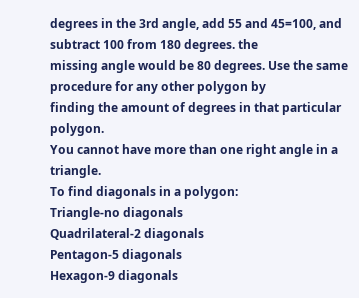degrees in the 3rd angle, add 55 and 45=100, and subtract 100 from 180 degrees. the
missing angle would be 80 degrees. Use the same procedure for any other polygon by
finding the amount of degrees in that particular polygon.
You cannot have more than one right angle in a triangle.
To find diagonals in a polygon:
Triangle-no diagonals
Quadrilateral-2 diagonals
Pentagon-5 diagonals
Hexagon-9 diagonals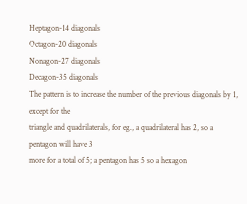Heptagon-14 diagonals
Octagon-20 diagonals
Nonagon-27 diagonals
Decagon-35 diagonals
The pattern is to increase the number of the previous diagonals by 1, except for the
triangle and quadrilaterals, for eg., a quadrilateral has 2, so a pentagon will have 3
more for a total of 5; a pentagon has 5 so a hexagon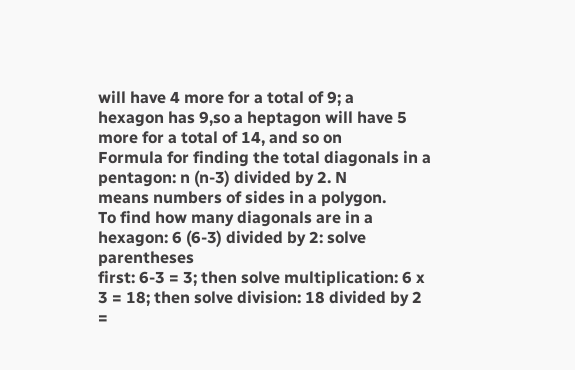will have 4 more for a total of 9; a
hexagon has 9,so a heptagon will have 5 more for a total of 14, and so on
Formula for finding the total diagonals in a pentagon: n (n-3) divided by 2. N
means numbers of sides in a polygon.
To find how many diagonals are in a hexagon: 6 (6-3) divided by 2: solve parentheses
first: 6-3 = 3; then solve multiplication: 6 x 3 = 18; then solve division: 18 divided by 2
=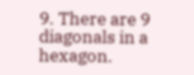9. There are 9 diagonals in a hexagon.